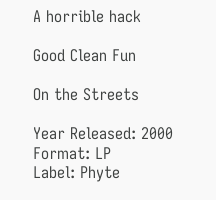A horrible hack

Good Clean Fun

On the Streets

Year Released: 2000
Format: LP
Label: Phyte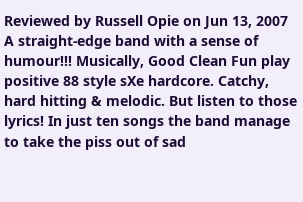Reviewed by Russell Opie on Jun 13, 2007
A straight-edge band with a sense of humour!!! Musically, Good Clean Fun play positive 88 style sXe hardcore. Catchy, hard hitting & melodic. But listen to those lyrics! In just ten songs the band manage to take the piss out of sad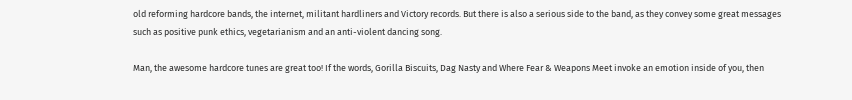old reforming hardcore bands, the internet, militant hardliners and Victory records. But there is also a serious side to the band, as they convey some great messages such as positive punk ethics, vegetarianism and an anti-violent dancing song.

Man, the awesome hardcore tunes are great too! If the words, Gorilla Biscuits, Dag Nasty and Where Fear & Weapons Meet invoke an emotion inside of you, then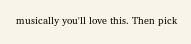musically you'll love this. Then pick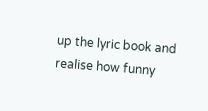up the lyric book and realise how funny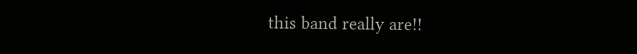this band really are!!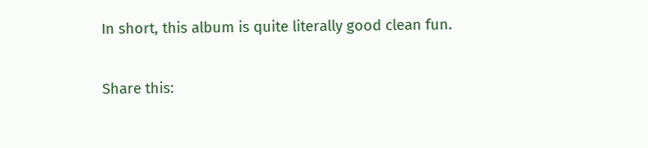In short, this album is quite literally good clean fun.

Share this: